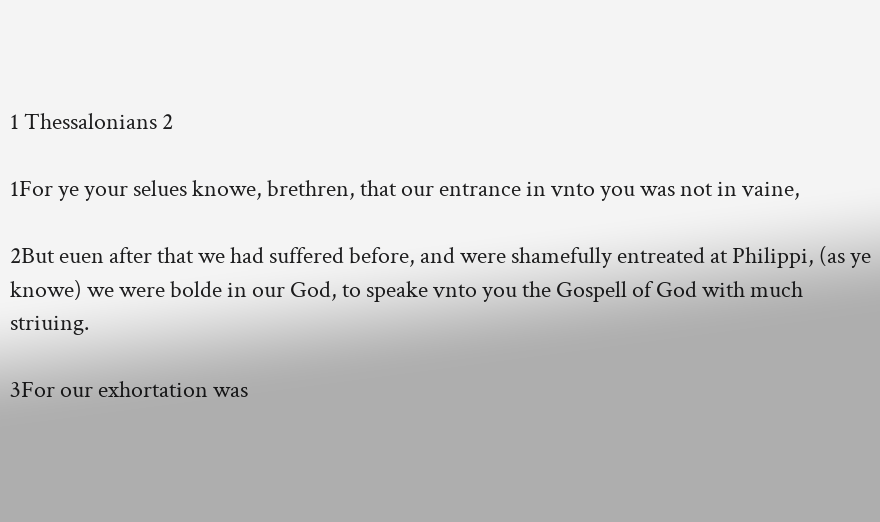1 Thessalonians 2

1For ye your selues knowe, brethren, that our entrance in vnto you was not in vaine,

2But euen after that we had suffered before, and were shamefully entreated at Philippi, (as ye knowe) we were bolde in our God, to speake vnto you the Gospell of God with much striuing.

3For our exhortation was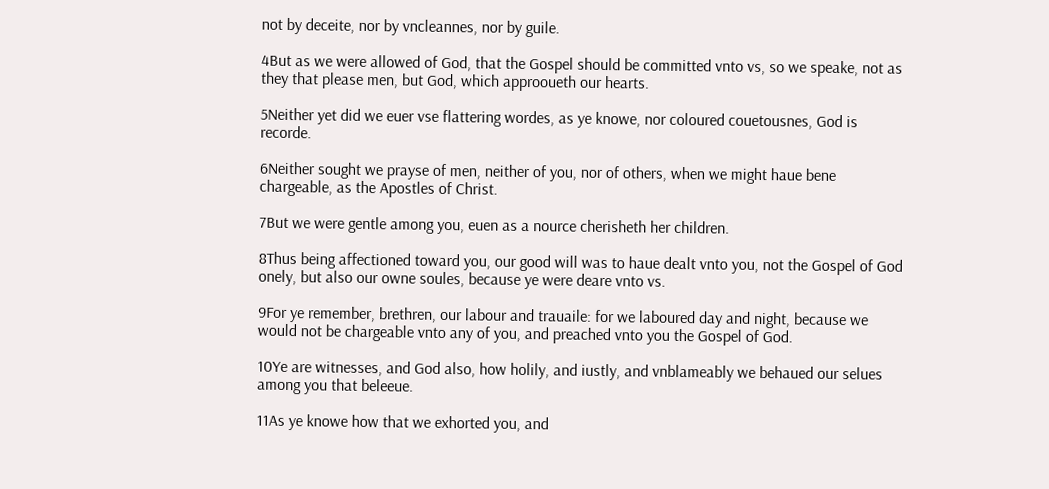not by deceite, nor by vncleannes, nor by guile.

4But as we were allowed of God, that the Gospel should be committed vnto vs, so we speake, not as they that please men, but God, which approoueth our hearts.

5Neither yet did we euer vse flattering wordes, as ye knowe, nor coloured couetousnes, God is recorde.

6Neither sought we prayse of men, neither of you, nor of others, when we might haue bene chargeable, as the Apostles of Christ.

7But we were gentle among you, euen as a nource cherisheth her children.

8Thus being affectioned toward you, our good will was to haue dealt vnto you, not the Gospel of God onely, but also our owne soules, because ye were deare vnto vs.

9For ye remember, brethren, our labour and trauaile: for we laboured day and night, because we would not be chargeable vnto any of you, and preached vnto you the Gospel of God.

10Ye are witnesses, and God also, how holily, and iustly, and vnblameably we behaued our selues among you that beleeue.

11As ye knowe how that we exhorted you, and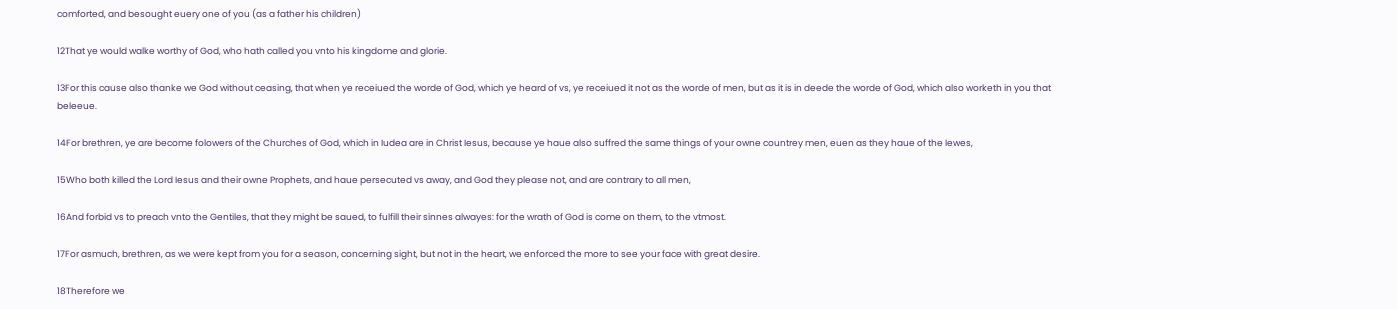comforted, and besought euery one of you (as a father his children)

12That ye would walke worthy of God, who hath called you vnto his kingdome and glorie.

13For this cause also thanke we God without ceasing, that when ye receiued the worde of God, which ye heard of vs, ye receiued it not as the worde of men, but as it is in deede the worde of God, which also worketh in you that beleeue.

14For brethren, ye are become folowers of the Churches of God, which in Iudea are in Christ Iesus, because ye haue also suffred the same things of your owne countrey men, euen as they haue of the Iewes,

15Who both killed the Lord Iesus and their owne Prophets, and haue persecuted vs away, and God they please not, and are contrary to all men,

16And forbid vs to preach vnto the Gentiles, that they might be saued, to fulfill their sinnes alwayes: for the wrath of God is come on them, to the vtmost.

17For asmuch, brethren, as we were kept from you for a season, concerning sight, but not in the heart, we enforced the more to see your face with great desire.

18Therefore we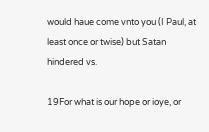would haue come vnto you (I Paul, at least once or twise) but Satan hindered vs.

19For what is our hope or ioye, or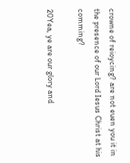crowne of reioycing? are not euen you it in the presence of our Lord Iesus Christ at his comming?

20Yea, ye are our glory and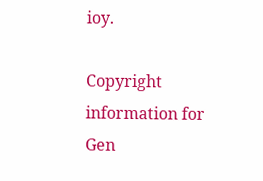ioy.

Copyright information for Gen